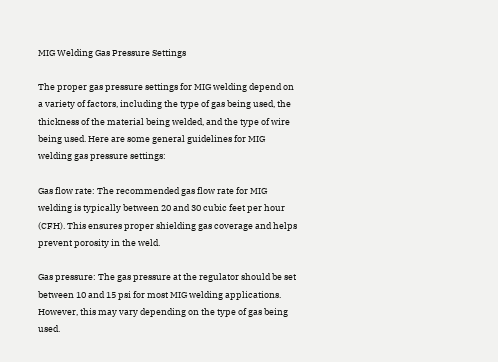MIG Welding Gas Pressure Settings

The proper gas pressure settings for MIG welding depend on a variety of factors, including the type of gas being used, the thickness of the material being welded, and the type of wire being used. Here are some general guidelines for MIG welding gas pressure settings:

Gas flow rate: The recommended gas flow rate for MIG welding is typically between 20 and 30 cubic feet per hour (CFH). This ensures proper shielding gas coverage and helps prevent porosity in the weld.

Gas pressure: The gas pressure at the regulator should be set between 10 and 15 psi for most MIG welding applications. However, this may vary depending on the type of gas being used.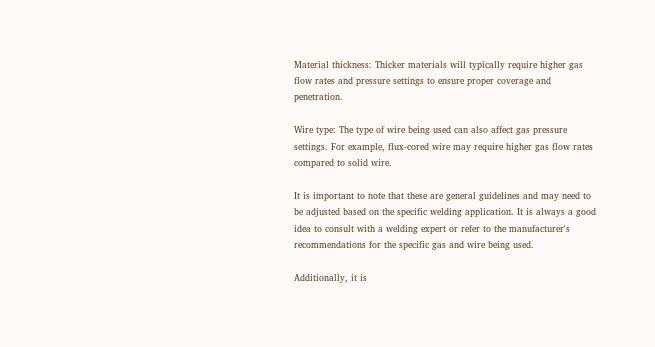Material thickness: Thicker materials will typically require higher gas flow rates and pressure settings to ensure proper coverage and penetration.

Wire type: The type of wire being used can also affect gas pressure settings. For example, flux-cored wire may require higher gas flow rates compared to solid wire.

It is important to note that these are general guidelines and may need to be adjusted based on the specific welding application. It is always a good idea to consult with a welding expert or refer to the manufacturer's recommendations for the specific gas and wire being used.

Additionally, it is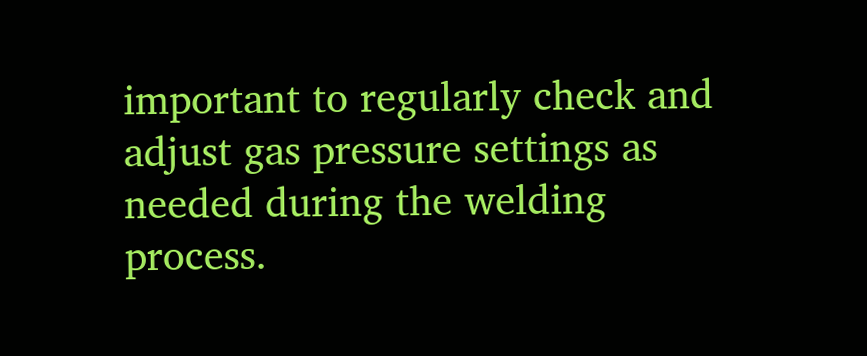important to regularly check and adjust gas pressure settings as needed during the welding process.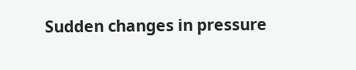Sudden changes in pressure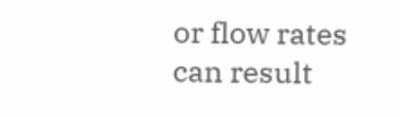or flow rates can result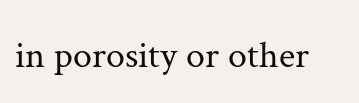in porosity or other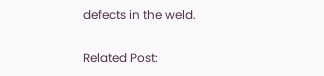defects in the weld.

Related Post: